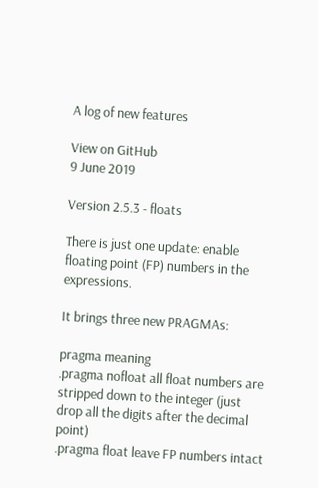A log of new features

View on GitHub
9 June 2019

Version 2.5.3 - floats

There is just one update: enable floating point (FP) numbers in the expressions.

It brings three new PRAGMAs:

pragma meaning
.pragma nofloat all float numbers are stripped down to the integer (just drop all the digits after the decimal point)
.pragma float leave FP numbers intact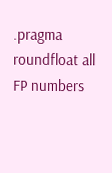.pragma roundfloat all FP numbers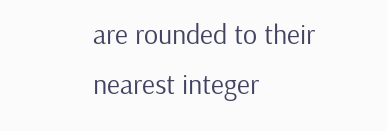are rounded to their nearest integer